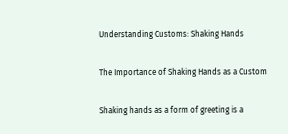Understanding Customs: Shaking Hands

The Importance of Shaking Hands as a Custom

Shaking hands as a form of greeting is a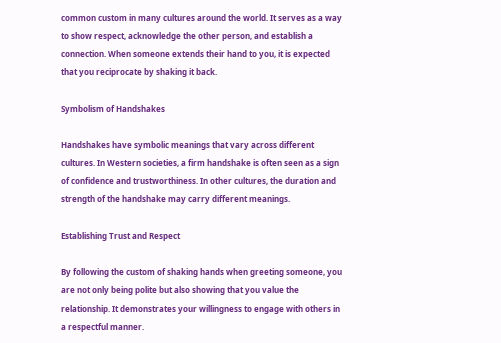common custom in many cultures around the world. It serves as a way to show respect, acknowledge the other person, and establish a connection. When someone extends their hand to you, it is expected that you reciprocate by shaking it back.

Symbolism of Handshakes

Handshakes have symbolic meanings that vary across different cultures. In Western societies, a firm handshake is often seen as a sign of confidence and trustworthiness. In other cultures, the duration and strength of the handshake may carry different meanings.

Establishing Trust and Respect

By following the custom of shaking hands when greeting someone, you are not only being polite but also showing that you value the relationship. It demonstrates your willingness to engage with others in a respectful manner.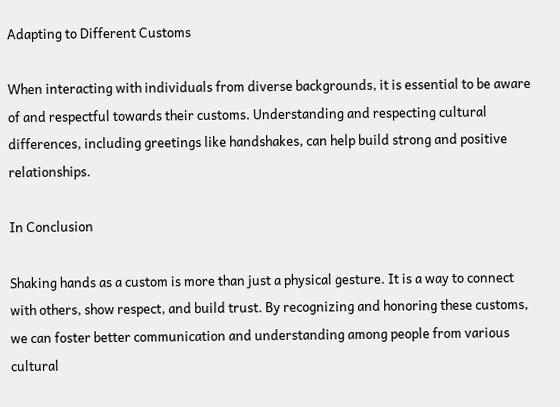Adapting to Different Customs

When interacting with individuals from diverse backgrounds, it is essential to be aware of and respectful towards their customs. Understanding and respecting cultural differences, including greetings like handshakes, can help build strong and positive relationships.

In Conclusion

Shaking hands as a custom is more than just a physical gesture. It is a way to connect with others, show respect, and build trust. By recognizing and honoring these customs, we can foster better communication and understanding among people from various cultural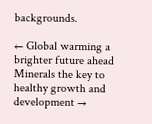backgrounds.

← Global warming a brighter future ahead Minerals the key to healthy growth and development →